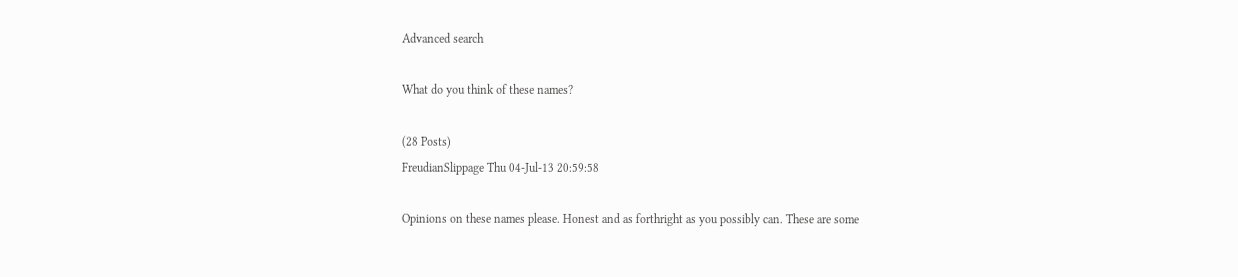Advanced search

What do you think of these names?

(28 Posts)
FreudianSlippage Thu 04-Jul-13 20:59:58

Opinions on these names please. Honest and as forthright as you possibly can. These are some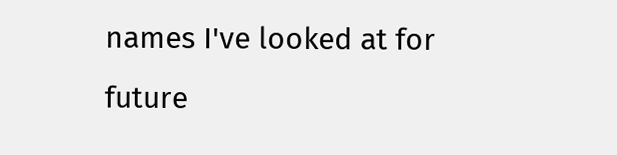names I've looked at for future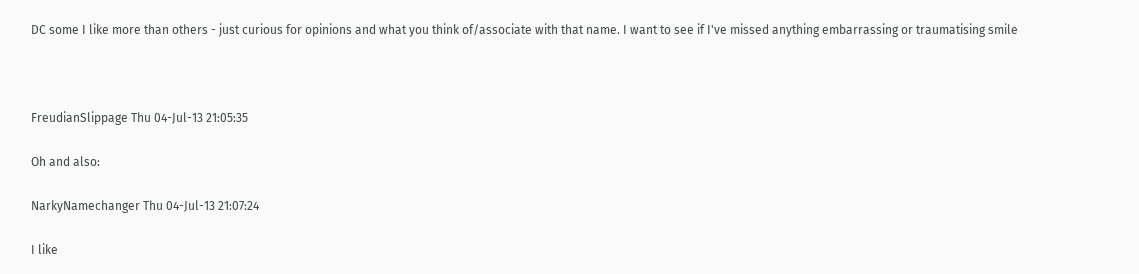DC some I like more than others - just curious for opinions and what you think of/associate with that name. I want to see if I've missed anything embarrassing or traumatising smile



FreudianSlippage Thu 04-Jul-13 21:05:35

Oh and also:

NarkyNamechanger Thu 04-Jul-13 21:07:24

I like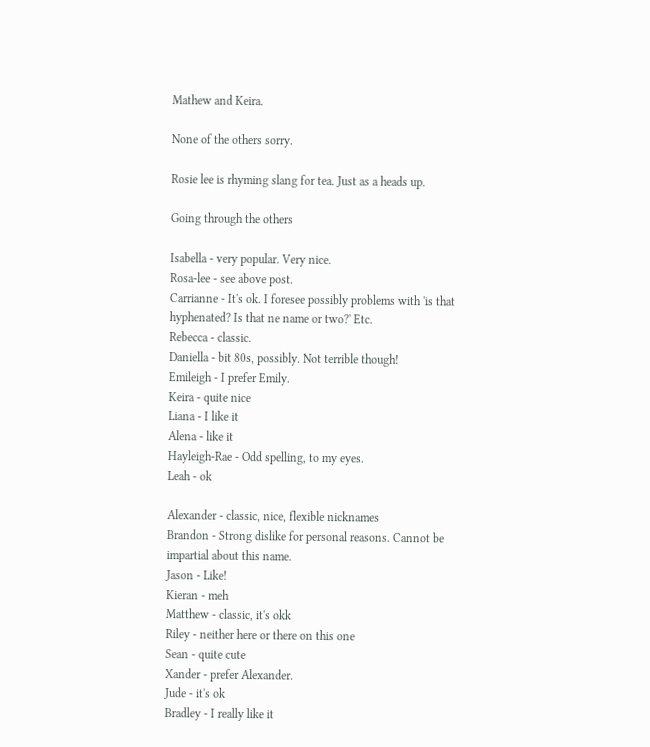Mathew and Keira.

None of the others sorry.

Rosie lee is rhyming slang for tea. Just as a heads up.

Going through the others

Isabella - very popular. Very nice.
Rosa-lee - see above post.
Carrianne - It's ok. I foresee possibly problems with 'is that hyphenated? Is that ne name or two?' Etc.
Rebecca - classic.
Daniella - bit 80s, possibly. Not terrible though!
Emileigh - I prefer Emily.
Keira - quite nice
Liana - I like it
Alena - like it
Hayleigh-Rae - Odd spelling, to my eyes.
Leah - ok

Alexander - classic, nice, flexible nicknames
Brandon - Strong dislike for personal reasons. Cannot be impartial about this name.
Jason - Like!
Kieran - meh
Matthew - classic, it's okk
Riley - neither here or there on this one
Sean - quite cute
Xander - prefer Alexander.
Jude - it's ok
Bradley - I really like it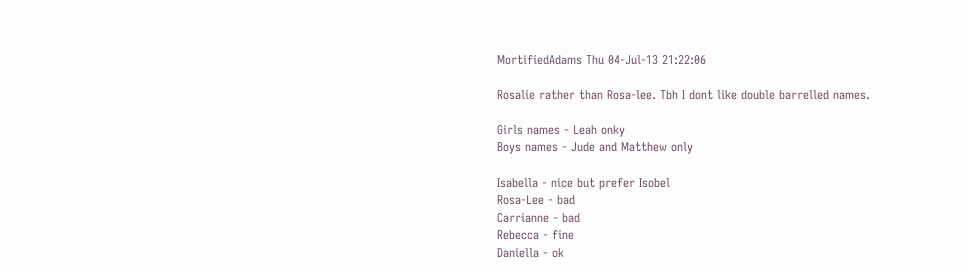MortifiedAdams Thu 04-Jul-13 21:22:06

Rosalie rather than Rosa-lee. Tbh I dont like double barrelled names.

Girls names - Leah onky
Boys names - Jude and Matthew only

Isabella - nice but prefer Isobel
Rosa-Lee - bad
Carrianne - bad
Rebecca - fine
Daniella - ok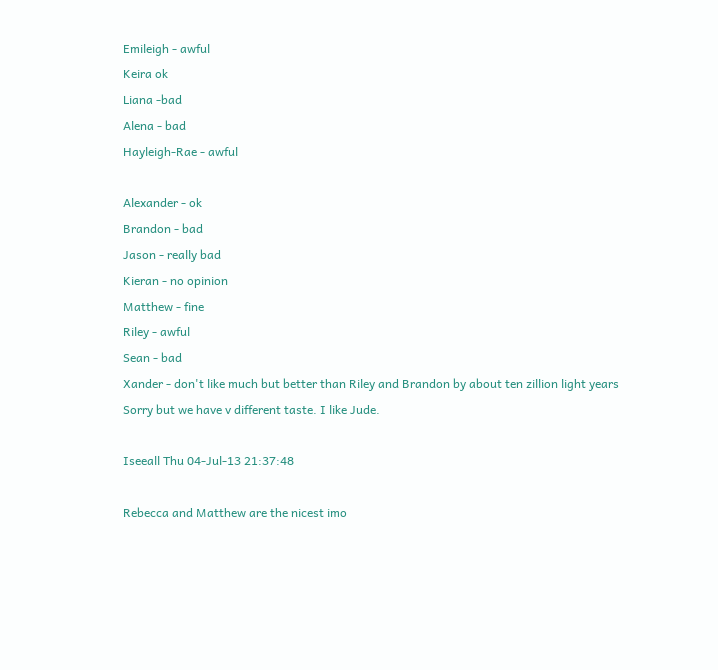Emileigh - awful
Keira ok
Liana -bad
Alena - bad
Hayleigh-Rae - awful

Alexander - ok
Brandon - bad
Jason - really bad
Kieran - no opinion
Matthew - fine
Riley - awful
Sean - bad
Xander - don't like much but better than Riley and Brandon by about ten zillion light years
Sorry but we have v different taste. I like Jude.

Iseeall Thu 04-Jul-13 21:37:48

Rebecca and Matthew are the nicest imo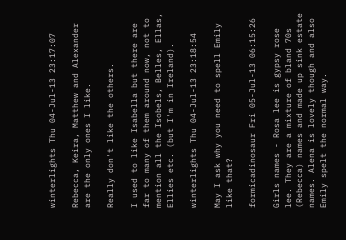winterlights Thu 04-Jul-13 23:17:07

Rebecca, Keira, Matthew and Alexander are the only ones I like.

Really don't like the others.

I used to like Isabella but there are far to many of them around now, not to mention all the Isobels, Belles, Ellas, Ellies etc. (but I'm in Ireland).

winterlights Thu 04-Jul-13 23:18:54

May I ask why you need to spell Emily like that?

formicadinosaur Fri 05-Jul-13 06:15:26

Girls names - Rosa lee is gypsy rose lee. They are a mixture of bland 70s (Rebecca) names and made up sink estate names. Alena is lovely though and also Emily spelt the normal way.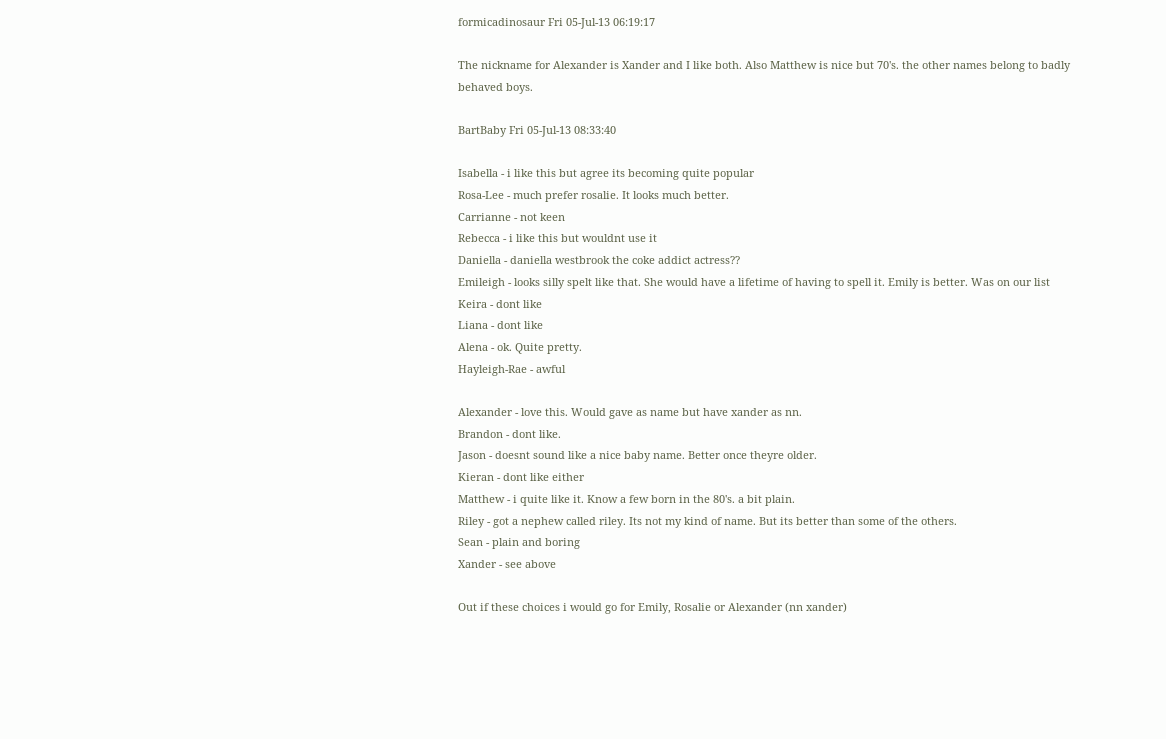formicadinosaur Fri 05-Jul-13 06:19:17

The nickname for Alexander is Xander and I like both. Also Matthew is nice but 70's. the other names belong to badly behaved boys.

BartBaby Fri 05-Jul-13 08:33:40

Isabella - i like this but agree its becoming quite popular
Rosa-Lee - much prefer rosalie. It looks much better.
Carrianne - not keen
Rebecca - i like this but wouldnt use it
Daniella - daniella westbrook the coke addict actress??
Emileigh - looks silly spelt like that. She would have a lifetime of having to spell it. Emily is better. Was on our list
Keira - dont like
Liana - dont like
Alena - ok. Quite pretty.
Hayleigh-Rae - awful

Alexander - love this. Would gave as name but have xander as nn.
Brandon - dont like.
Jason - doesnt sound like a nice baby name. Better once theyre older.
Kieran - dont like either
Matthew - i quite like it. Know a few born in the 80's. a bit plain.
Riley - got a nephew called riley. Its not my kind of name. But its better than some of the others.
Sean - plain and boring
Xander - see above

Out if these choices i would go for Emily, Rosalie or Alexander (nn xander)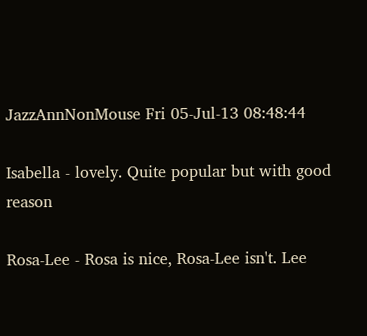JazzAnnNonMouse Fri 05-Jul-13 08:48:44

Isabella - lovely. Quite popular but with good reason

Rosa-Lee - Rosa is nice, Rosa-Lee isn't. Lee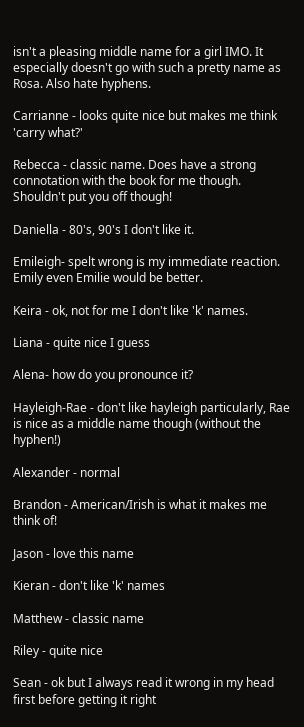isn't a pleasing middle name for a girl IMO. It especially doesn't go with such a pretty name as Rosa. Also hate hyphens.

Carrianne - looks quite nice but makes me think 'carry what?'

Rebecca - classic name. Does have a strong connotation with the book for me though. Shouldn't put you off though!

Daniella - 80's, 90's I don't like it.

Emileigh- spelt wrong is my immediate reaction. Emily even Emilie would be better.

Keira - ok, not for me I don't like 'k' names.

Liana - quite nice I guess

Alena- how do you pronounce it?

Hayleigh-Rae - don't like hayleigh particularly, Rae is nice as a middle name though (without the hyphen!)

Alexander - normal

Brandon - American/Irish is what it makes me think of!

Jason - love this name

Kieran - don't like 'k' names

Matthew - classic name

Riley - quite nice

Sean - ok but I always read it wrong in my head first before getting it right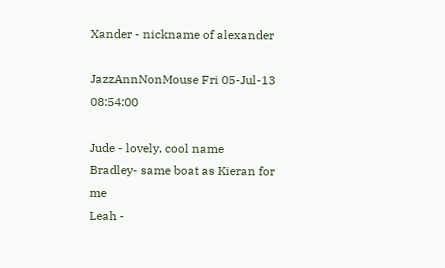Xander - nickname of alexander

JazzAnnNonMouse Fri 05-Jul-13 08:54:00

Jude - lovely, cool name
Bradley- same boat as Kieran for me
Leah -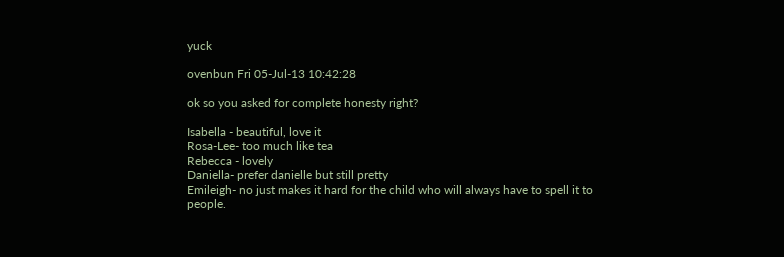yuck

ovenbun Fri 05-Jul-13 10:42:28

ok so you asked for complete honesty right?

Isabella - beautiful, love it
Rosa-Lee- too much like tea
Rebecca - lovely
Daniella- prefer danielle but still pretty
Emileigh- no just makes it hard for the child who will always have to spell it to people.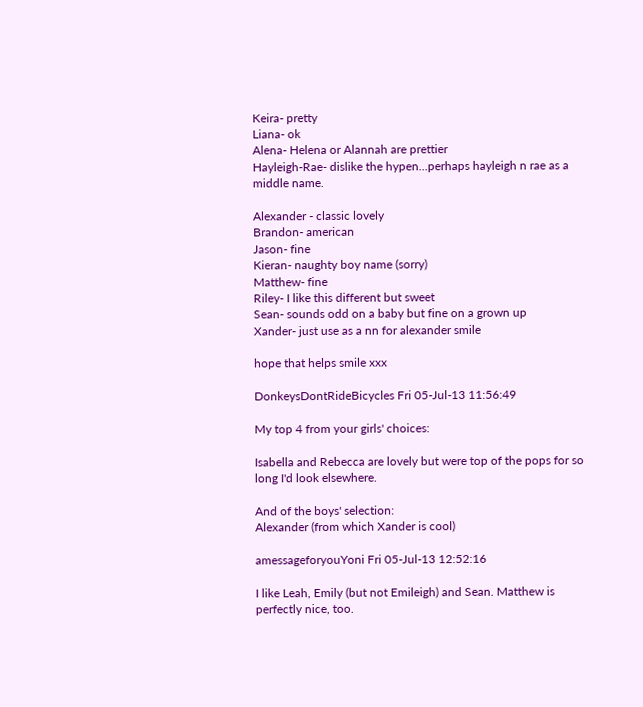Keira- pretty
Liana- ok
Alena- Helena or Alannah are prettier
Hayleigh-Rae- dislike the hypen...perhaps hayleigh n rae as a middle name.

Alexander - classic lovely
Brandon- american
Jason- fine
Kieran- naughty boy name (sorry)
Matthew- fine
Riley- I like this different but sweet
Sean- sounds odd on a baby but fine on a grown up
Xander- just use as a nn for alexander smile

hope that helps smile xxx

DonkeysDontRideBicycles Fri 05-Jul-13 11:56:49

My top 4 from your girls' choices:

Isabella and Rebecca are lovely but were top of the pops for so long I'd look elsewhere.

And of the boys' selection:
Alexander (from which Xander is cool)

amessageforyouYoni Fri 05-Jul-13 12:52:16

I like Leah, Emily (but not Emileigh) and Sean. Matthew is perfectly nice, too.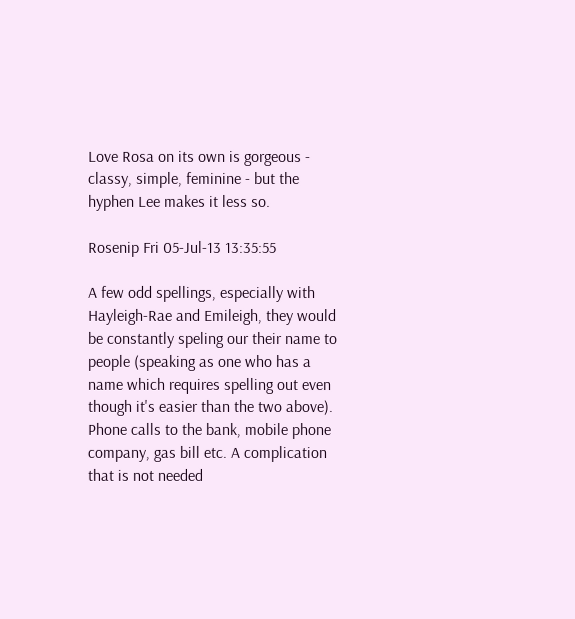Love Rosa on its own is gorgeous - classy, simple, feminine - but the hyphen Lee makes it less so.

Rosenip Fri 05-Jul-13 13:35:55

A few odd spellings, especially with Hayleigh-Rae and Emileigh, they would be constantly speling our their name to people (speaking as one who has a name which requires spelling out even though it's easier than the two above). Phone calls to the bank, mobile phone company, gas bill etc. A complication that is not needed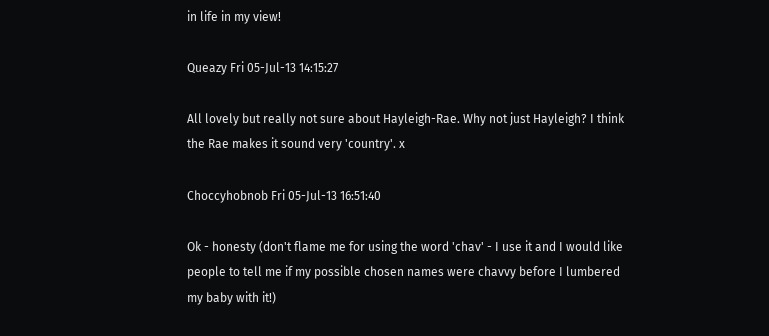in life in my view!

Queazy Fri 05-Jul-13 14:15:27

All lovely but really not sure about Hayleigh-Rae. Why not just Hayleigh? I think the Rae makes it sound very 'country'. x

Choccyhobnob Fri 05-Jul-13 16:51:40

Ok - honesty (don't flame me for using the word 'chav' - I use it and I would like people to tell me if my possible chosen names were chavvy before I lumbered my baby with it!)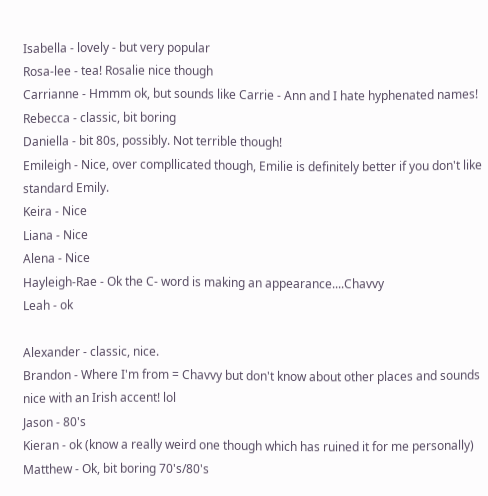Isabella - lovely - but very popular
Rosa-lee - tea! Rosalie nice though
Carrianne - Hmmm ok, but sounds like Carrie - Ann and I hate hyphenated names!
Rebecca - classic, bit boring
Daniella - bit 80s, possibly. Not terrible though!
Emileigh - Nice, over compllicated though, Emilie is definitely better if you don't like standard Emily.
Keira - Nice
Liana - Nice
Alena - Nice
Hayleigh-Rae - Ok the C- word is making an appearance....Chavvy
Leah - ok

Alexander - classic, nice.
Brandon - Where I'm from = Chavvy but don't know about other places and sounds nice with an Irish accent! lol
Jason - 80's
Kieran - ok (know a really weird one though which has ruined it for me personally)
Matthew - Ok, bit boring 70's/80's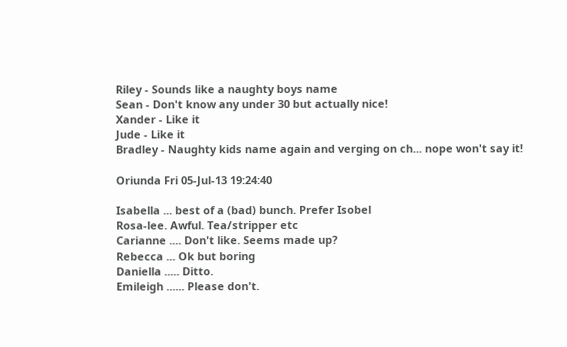Riley - Sounds like a naughty boys name
Sean - Don't know any under 30 but actually nice!
Xander - Like it
Jude - Like it
Bradley - Naughty kids name again and verging on ch... nope won't say it!

Oriunda Fri 05-Jul-13 19:24:40

Isabella ... best of a (bad) bunch. Prefer Isobel
Rosa-lee. Awful. Tea/stripper etc
Carianne .... Don't like. Seems made up?
Rebecca ... Ok but boring
Daniella ..... Ditto.
Emileigh ...... Please don't.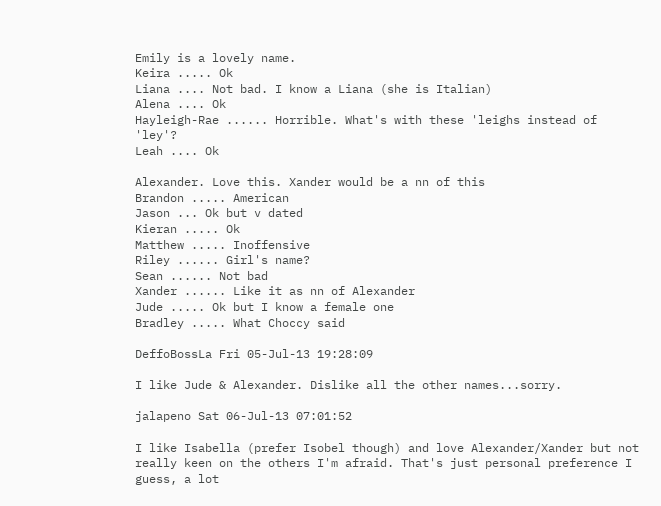Emily is a lovely name.
Keira ..... Ok
Liana .... Not bad. I know a Liana (she is Italian)
Alena .... Ok
Hayleigh-Rae ...... Horrible. What's with these 'leighs instead of 'ley'?
Leah .... Ok

Alexander. Love this. Xander would be a nn of this
Brandon ..... American
Jason ... Ok but v dated
Kieran ..... Ok
Matthew ..... Inoffensive
Riley ...... Girl's name?
Sean ...... Not bad
Xander ...... Like it as nn of Alexander
Jude ..... Ok but I know a female one
Bradley ..... What Choccy said

DeffoBossLa Fri 05-Jul-13 19:28:09

I like Jude & Alexander. Dislike all the other names...sorry.

jalapeno Sat 06-Jul-13 07:01:52

I like Isabella (prefer Isobel though) and love Alexander/Xander but not really keen on the others I'm afraid. That's just personal preference I guess, a lot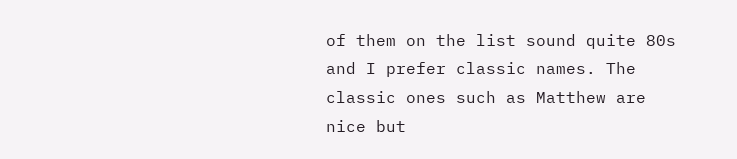of them on the list sound quite 80s and I prefer classic names. The classic ones such as Matthew are nice but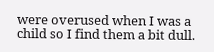were overused when I was a child so I find them a bit dull.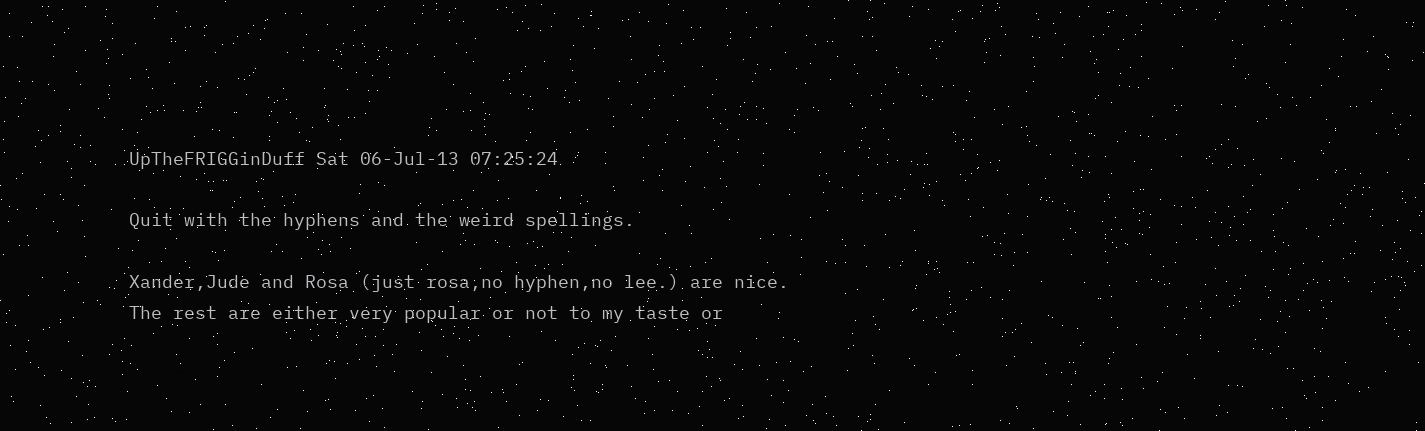UpTheFRIGGinDuff Sat 06-Jul-13 07:25:24

Quit with the hyphens and the weird spellings.

Xander,Jude and Rosa (just rosa,no hyphen,no lee.) are nice.
The rest are either very popular or not to my taste or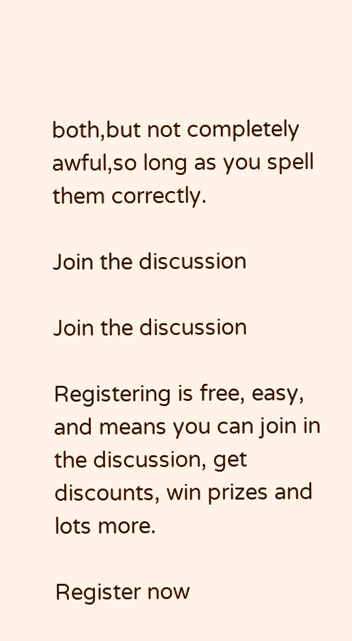both,but not completely awful,so long as you spell them correctly.

Join the discussion

Join the discussion

Registering is free, easy, and means you can join in the discussion, get discounts, win prizes and lots more.

Register now